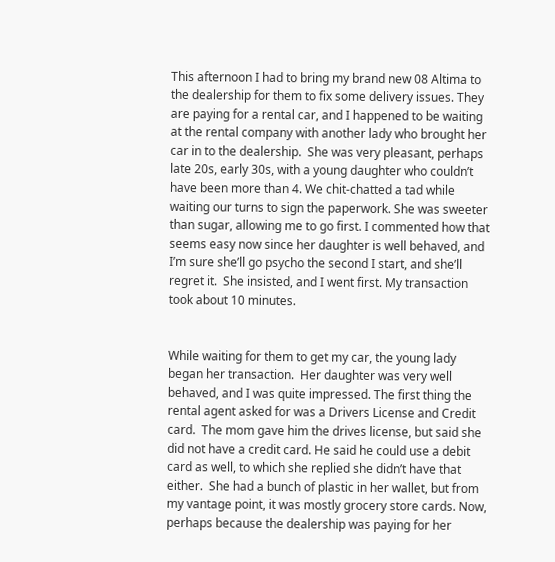This afternoon I had to bring my brand new 08 Altima to the dealership for them to fix some delivery issues. They are paying for a rental car, and I happened to be waiting at the rental company with another lady who brought her car in to the dealership.  She was very pleasant, perhaps late 20s, early 30s, with a young daughter who couldn’t have been more than 4. We chit-chatted a tad while waiting our turns to sign the paperwork. She was sweeter than sugar, allowing me to go first. I commented how that seems easy now since her daughter is well behaved, and I’m sure she’ll go psycho the second I start, and she’ll regret it.  She insisted, and I went first. My transaction took about 10 minutes.


While waiting for them to get my car, the young lady began her transaction.  Her daughter was very well behaved, and I was quite impressed. The first thing the rental agent asked for was a Drivers License and Credit card.  The mom gave him the drives license, but said she did not have a credit card. He said he could use a debit card as well, to which she replied she didn’t have that either.  She had a bunch of plastic in her wallet, but from my vantage point, it was mostly grocery store cards. Now, perhaps because the dealership was paying for her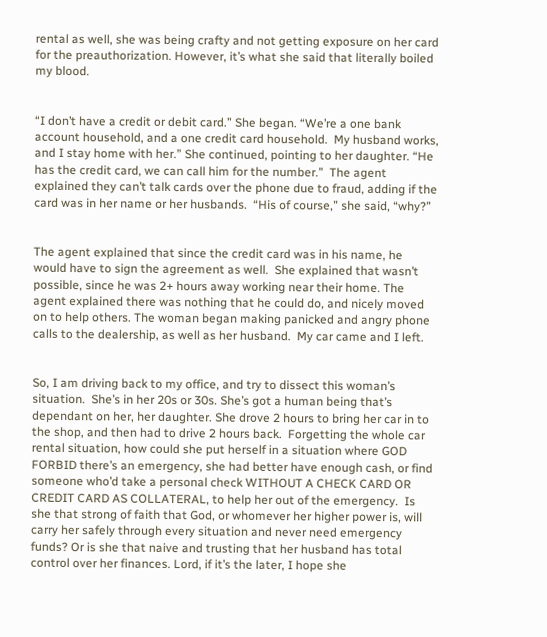rental as well, she was being crafty and not getting exposure on her card for the preauthorization. However, it’s what she said that literally boiled my blood.


“I don’t have a credit or debit card.” She began. “We’re a one bank account household, and a one credit card household.  My husband works, and I stay home with her.” She continued, pointing to her daughter. “He has the credit card, we can call him for the number.”  The agent explained they can’t talk cards over the phone due to fraud, adding if the card was in her name or her husbands.  “His of course,” she said, “why?”


The agent explained that since the credit card was in his name, he would have to sign the agreement as well.  She explained that wasn’t possible, since he was 2+ hours away working near their home. The agent explained there was nothing that he could do, and nicely moved on to help others. The woman began making panicked and angry phone calls to the dealership, as well as her husband.  My car came and I left.


So, I am driving back to my office, and try to dissect this woman’s situation.  She’s in her 20s or 30s. She’s got a human being that’s dependant on her, her daughter. She drove 2 hours to bring her car in to the shop, and then had to drive 2 hours back.  Forgetting the whole car rental situation, how could she put herself in a situation where GOD FORBID there’s an emergency, she had better have enough cash, or find someone who’d take a personal check WITHOUT A CHECK CARD OR CREDIT CARD AS COLLATERAL, to help her out of the emergency.  Is she that strong of faith that God, or whomever her higher power is, will carry her safely through every situation and never need emergency funds? Or is she that naive and trusting that her husband has total control over her finances. Lord, if it’s the later, I hope she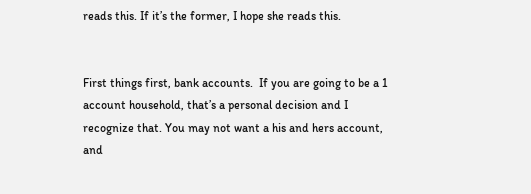reads this. If it’s the former, I hope she reads this.


First things first, bank accounts.  If you are going to be a 1 account household, that’s a personal decision and I recognize that. You may not want a his and hers account, and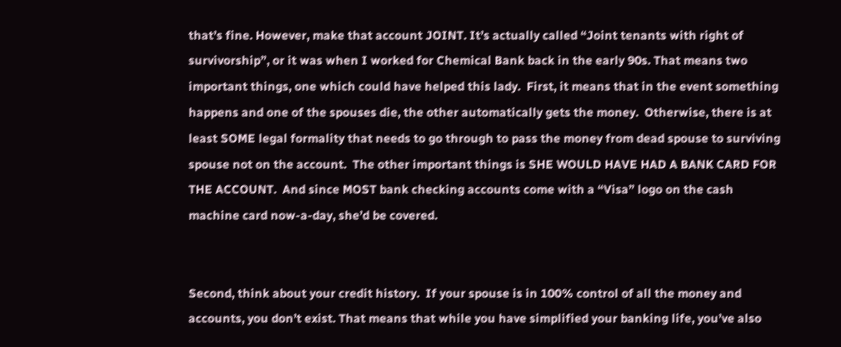that’s fine. However, make that account JOINT. It’s actually called “Joint tenants with right of survivorship”, or it was when I worked for Chemical Bank back in the early 90s. That means two important things, one which could have helped this lady.  First, it means that in the event something happens and one of the spouses die, the other automatically gets the money.  Otherwise, there is at least SOME legal formality that needs to go through to pass the money from dead spouse to surviving spouse not on the account.  The other important things is SHE WOULD HAVE HAD A BANK CARD FOR THE ACCOUNT.  And since MOST bank checking accounts come with a “Visa” logo on the cash machine card now-a-day, she’d be covered.


Second, think about your credit history.  If your spouse is in 100% control of all the money and accounts, you don’t exist. That means that while you have simplified your banking life, you’ve also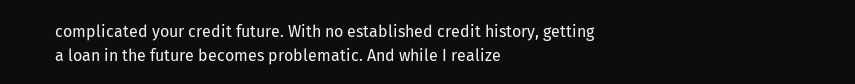complicated your credit future. With no established credit history, getting a loan in the future becomes problematic. And while I realize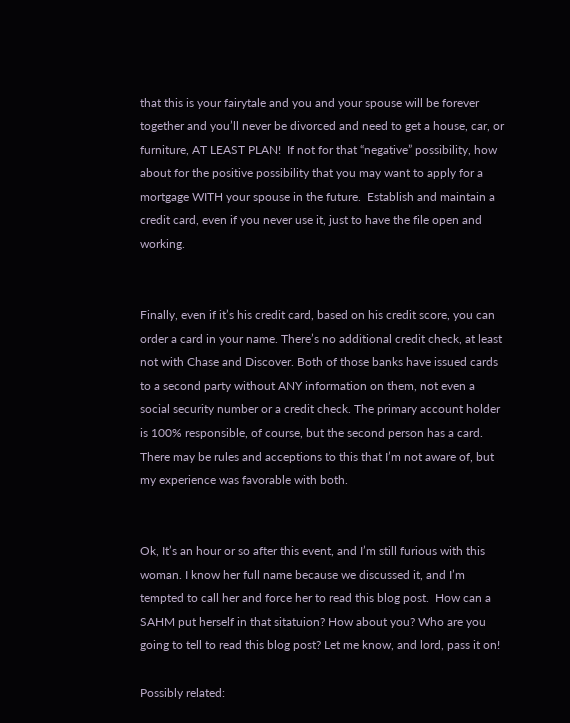that this is your fairytale and you and your spouse will be forever together and you’ll never be divorced and need to get a house, car, or furniture, AT LEAST PLAN!  If not for that “negative” possibility, how about for the positive possibility that you may want to apply for a mortgage WITH your spouse in the future.  Establish and maintain a credit card, even if you never use it, just to have the file open and working.


Finally, even if it’s his credit card, based on his credit score, you can order a card in your name. There’s no additional credit check, at least not with Chase and Discover. Both of those banks have issued cards to a second party without ANY information on them, not even a social security number or a credit check. The primary account holder is 100% responsible, of course, but the second person has a card. There may be rules and acceptions to this that I’m not aware of, but my experience was favorable with both.


Ok, It’s an hour or so after this event, and I’m still furious with this woman. I know her full name because we discussed it, and I’m tempted to call her and force her to read this blog post.  How can a SAHM put herself in that sitatuion? How about you? Who are you going to tell to read this blog post? Let me know, and lord, pass it on!

Possibly related: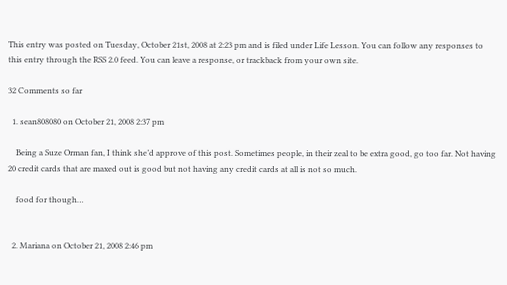This entry was posted on Tuesday, October 21st, 2008 at 2:23 pm and is filed under Life Lesson. You can follow any responses to this entry through the RSS 2.0 feed. You can leave a response, or trackback from your own site.

32 Comments so far

  1. sean808080 on October 21, 2008 2:37 pm

    Being a Suze Orman fan, I think she’d approve of this post. Sometimes people, in their zeal to be extra good, go too far. Not having 20 credit cards that are maxed out is good but not having any credit cards at all is not so much.

    food for though…


  2. Mariana on October 21, 2008 2:46 pm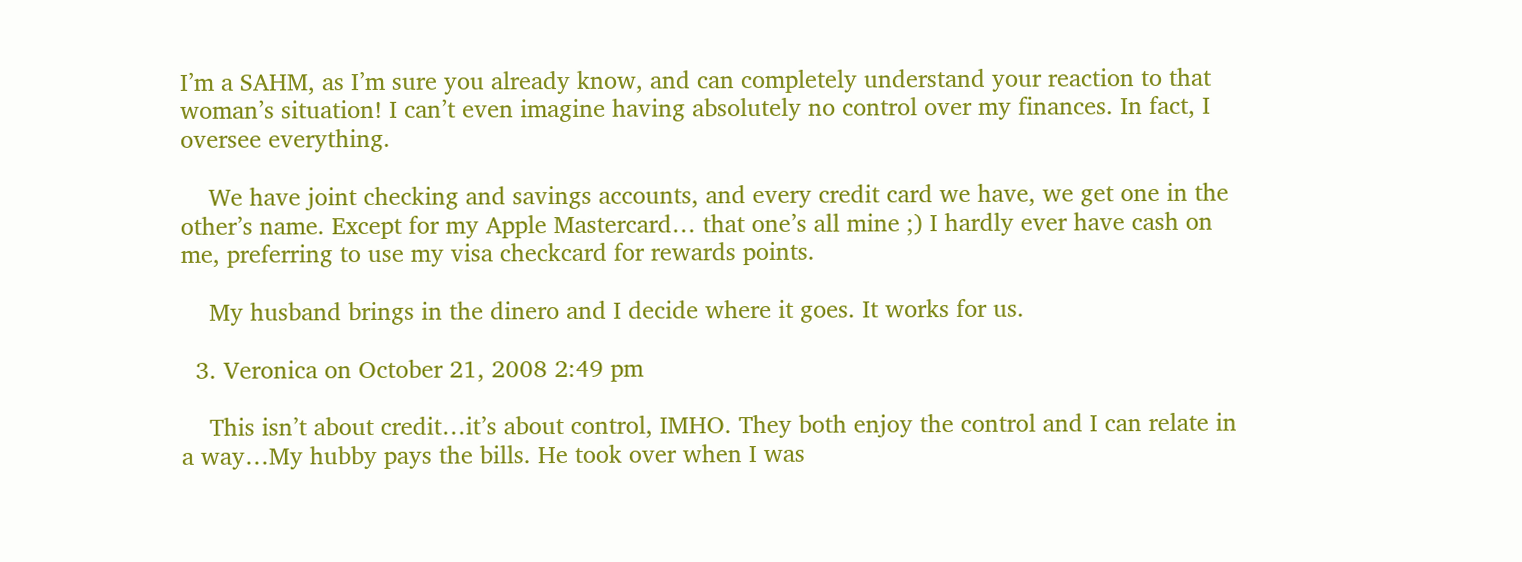I’m a SAHM, as I’m sure you already know, and can completely understand your reaction to that woman’s situation! I can’t even imagine having absolutely no control over my finances. In fact, I oversee everything.

    We have joint checking and savings accounts, and every credit card we have, we get one in the other’s name. Except for my Apple Mastercard… that one’s all mine ;) I hardly ever have cash on me, preferring to use my visa checkcard for rewards points.

    My husband brings in the dinero and I decide where it goes. It works for us.

  3. Veronica on October 21, 2008 2:49 pm

    This isn’t about credit…it’s about control, IMHO. They both enjoy the control and I can relate in a way…My hubby pays the bills. He took over when I was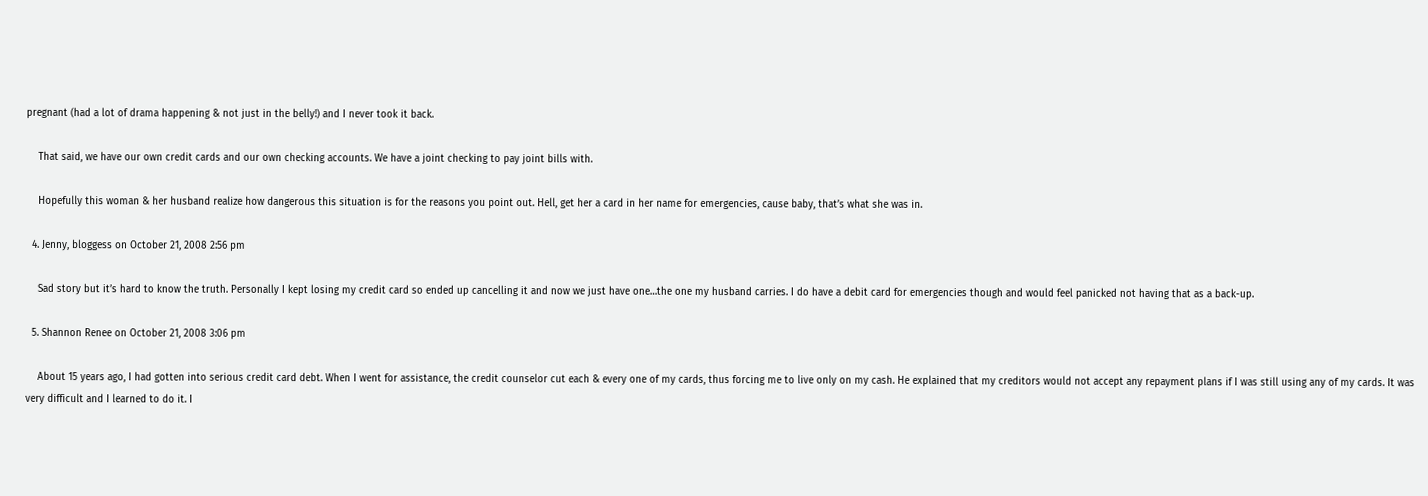pregnant (had a lot of drama happening & not just in the belly!) and I never took it back.

    That said, we have our own credit cards and our own checking accounts. We have a joint checking to pay joint bills with.

    Hopefully this woman & her husband realize how dangerous this situation is for the reasons you point out. Hell, get her a card in her name for emergencies, cause baby, that’s what she was in.

  4. Jenny, bloggess on October 21, 2008 2:56 pm

    Sad story but it’s hard to know the truth. Personally I kept losing my credit card so ended up cancelling it and now we just have one…the one my husband carries. I do have a debit card for emergencies though and would feel panicked not having that as a back-up.

  5. Shannon Renee on October 21, 2008 3:06 pm

    About 15 years ago, I had gotten into serious credit card debt. When I went for assistance, the credit counselor cut each & every one of my cards, thus forcing me to live only on my cash. He explained that my creditors would not accept any repayment plans if I was still using any of my cards. It was very difficult and I learned to do it. I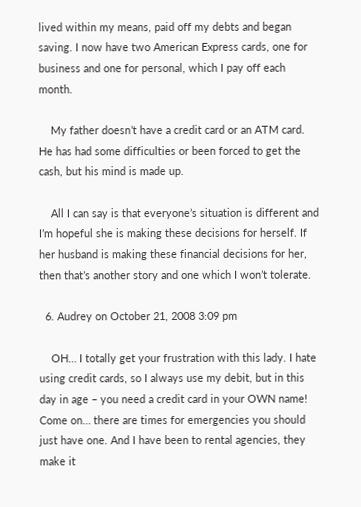lived within my means, paid off my debts and began saving. I now have two American Express cards, one for business and one for personal, which I pay off each month.

    My father doesn’t have a credit card or an ATM card. He has had some difficulties or been forced to get the cash, but his mind is made up.

    All I can say is that everyone’s situation is different and I’m hopeful she is making these decisions for herself. If her husband is making these financial decisions for her, then that’s another story and one which I won’t tolerate.

  6. Audrey on October 21, 2008 3:09 pm

    OH… I totally get your frustration with this lady. I hate using credit cards, so I always use my debit, but in this day in age – you need a credit card in your OWN name! Come on… there are times for emergencies you should just have one. And I have been to rental agencies, they make it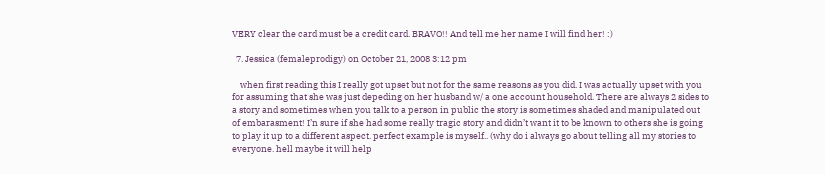VERY clear the card must be a credit card. BRAVO!! And tell me her name I will find her! :)

  7. Jessica (femaleprodigy) on October 21, 2008 3:12 pm

    when first reading this I really got upset but not for the same reasons as you did. I was actually upset with you for assuming that she was just depeding on her husband w/ a one account household. There are always 2 sides to a story and sometimes when you talk to a person in public the story is sometimes shaded and manipulated out of embarasment! I’n sure if she had some really tragic story and didn’t want it to be known to others she is going to play it up to a different aspect. perfect example is myself.. (why do i always go about telling all my stories to everyone. hell maybe it will help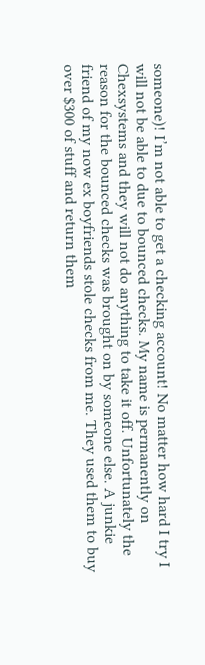someone)! I’m not able to get a checking account! No matter how hard I try I will not be able to due to bounced checks. My name is permanently on Chexsystems and they will not do anything to take it off. Unfortunately the reason for the bounced checks was brought on by someone else. A junkie friend of my now ex boyfriends stole checks from me. They used them to buy over $300 of stuff and return them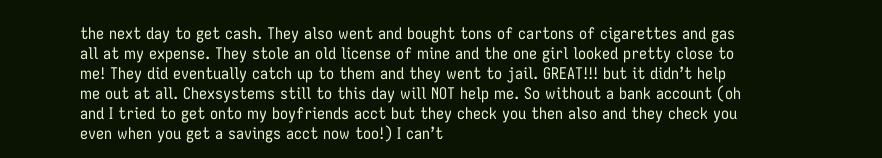the next day to get cash. They also went and bought tons of cartons of cigarettes and gas all at my expense. They stole an old license of mine and the one girl looked pretty close to me! They did eventually catch up to them and they went to jail. GREAT!!! but it didn’t help me out at all. Chexsystems still to this day will NOT help me. So without a bank account (oh and I tried to get onto my boyfriends acct but they check you then also and they check you even when you get a savings acct now too!) I can’t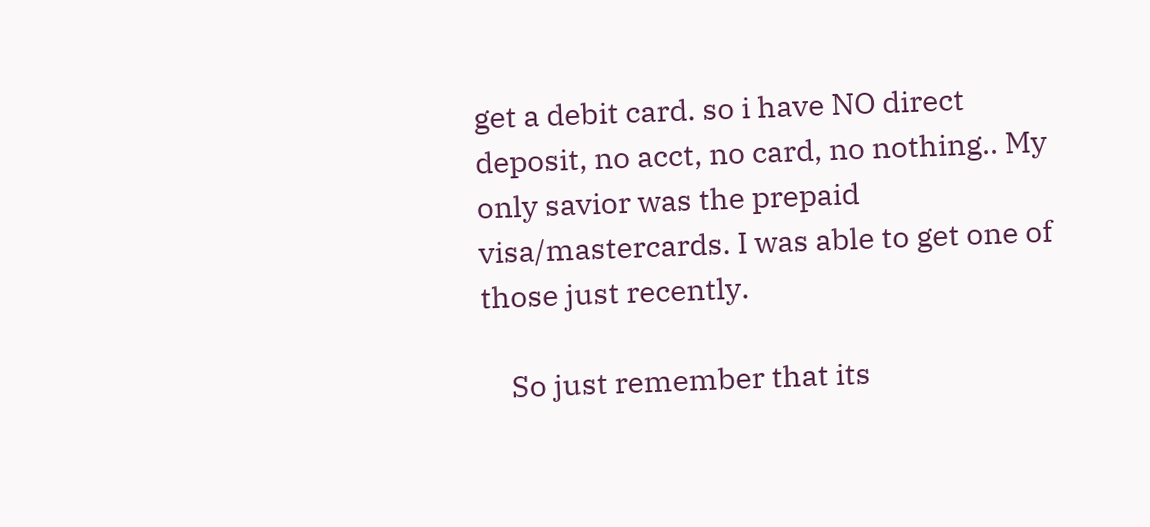get a debit card. so i have NO direct deposit, no acct, no card, no nothing.. My only savior was the prepaid visa/mastercards. I was able to get one of those just recently.

    So just remember that its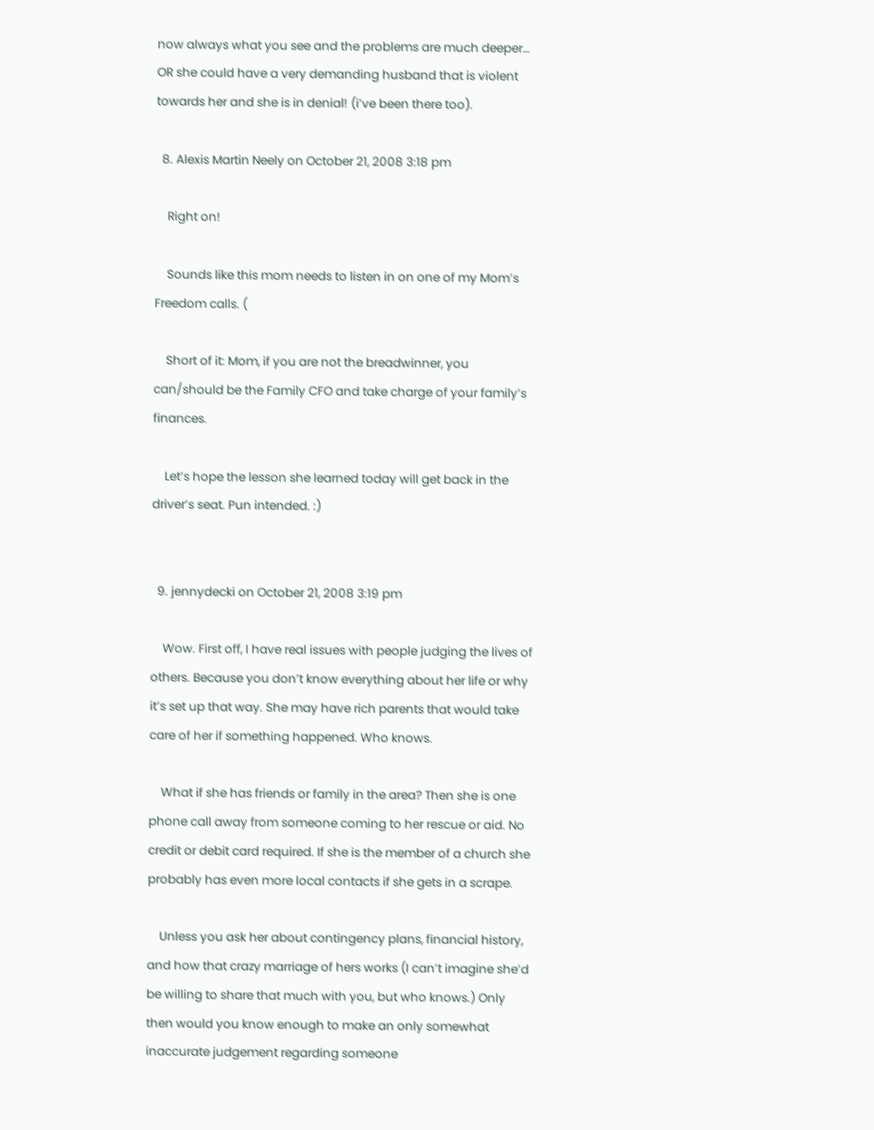now always what you see and the problems are much deeper… OR she could have a very demanding husband that is violent towards her and she is in denial! (i’ve been there too).

  8. Alexis Martin Neely on October 21, 2008 3:18 pm

    Right on!

    Sounds like this mom needs to listen in on one of my Mom’s Freedom calls. (

    Short of it: Mom, if you are not the breadwinner, you can/should be the Family CFO and take charge of your family’s finances.

    Let’s hope the lesson she learned today will get back in the driver’s seat. Pun intended. :)


  9. jennydecki on October 21, 2008 3:19 pm

    Wow. First off, I have real issues with people judging the lives of others. Because you don’t know everything about her life or why it’s set up that way. She may have rich parents that would take care of her if something happened. Who knows.

    What if she has friends or family in the area? Then she is one phone call away from someone coming to her rescue or aid. No credit or debit card required. If she is the member of a church she probably has even more local contacts if she gets in a scrape.

    Unless you ask her about contingency plans, financial history, and how that crazy marriage of hers works (I can’t imagine she’d be willing to share that much with you, but who knows.) Only then would you know enough to make an only somewhat inaccurate judgement regarding someone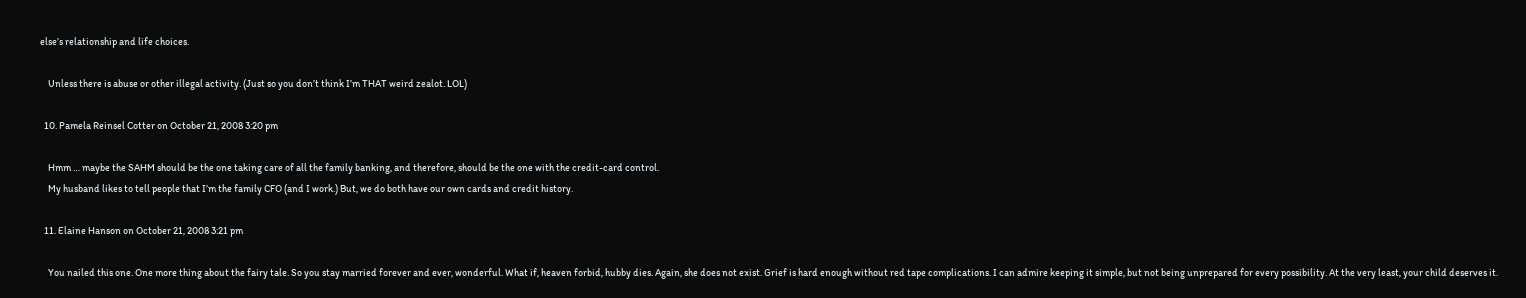else’s relationship and life choices.

    Unless there is abuse or other illegal activity. (Just so you don’t think I’m THAT weird zealot. LOL)

  10. Pamela Reinsel Cotter on October 21, 2008 3:20 pm

    Hmm … maybe the SAHM should be the one taking care of all the family banking, and therefore, should be the one with the credit-card control.
    My husband likes to tell people that I’m the family CFO (and I work.) But, we do both have our own cards and credit history.

  11. Elaine Hanson on October 21, 2008 3:21 pm

    You nailed this one. One more thing about the fairy tale. So you stay married forever and ever, wonderful. What if, heaven forbid, hubby dies. Again, she does not exist. Grief is hard enough without red tape complications. I can admire keeping it simple, but not being unprepared for every possibility. At the very least, your child deserves it.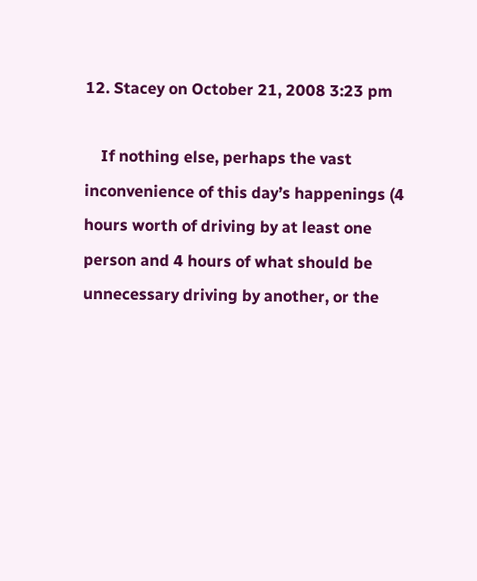12. Stacey on October 21, 2008 3:23 pm

    If nothing else, perhaps the vast inconvenience of this day’s happenings (4 hours worth of driving by at least one person and 4 hours of what should be unnecessary driving by another, or the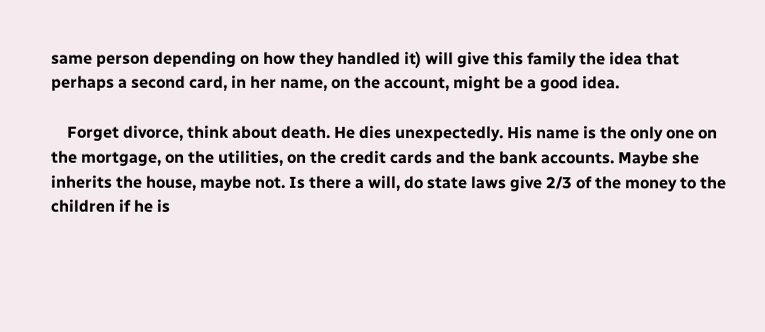same person depending on how they handled it) will give this family the idea that perhaps a second card, in her name, on the account, might be a good idea.

    Forget divorce, think about death. He dies unexpectedly. His name is the only one on the mortgage, on the utilities, on the credit cards and the bank accounts. Maybe she inherits the house, maybe not. Is there a will, do state laws give 2/3 of the money to the children if he is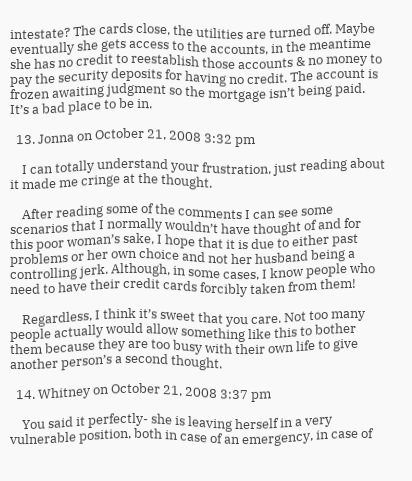intestate? The cards close, the utilities are turned off. Maybe eventually she gets access to the accounts, in the meantime she has no credit to reestablish those accounts & no money to pay the security deposits for having no credit. The account is frozen awaiting judgment so the mortgage isn’t being paid. It’s a bad place to be in.

  13. Jonna on October 21, 2008 3:32 pm

    I can totally understand your frustration, just reading about it made me cringe at the thought.

    After reading some of the comments I can see some scenarios that I normally wouldn’t have thought of and for this poor woman’s sake, I hope that it is due to either past problems or her own choice and not her husband being a controlling jerk. Although, in some cases, I know people who need to have their credit cards forcibly taken from them!

    Regardless, I think it’s sweet that you care. Not too many people actually would allow something like this to bother them because they are too busy with their own life to give another person’s a second thought.

  14. Whitney on October 21, 2008 3:37 pm

    You said it perfectly- she is leaving herself in a very vulnerable position, both in case of an emergency, in case of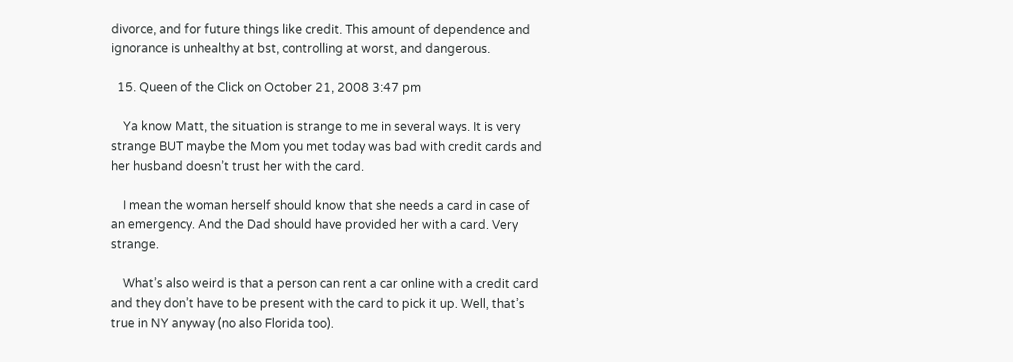divorce, and for future things like credit. This amount of dependence and ignorance is unhealthy at bst, controlling at worst, and dangerous.

  15. Queen of the Click on October 21, 2008 3:47 pm

    Ya know Matt, the situation is strange to me in several ways. It is very strange BUT maybe the Mom you met today was bad with credit cards and her husband doesn’t trust her with the card.

    I mean the woman herself should know that she needs a card in case of an emergency. And the Dad should have provided her with a card. Very strange.

    What’s also weird is that a person can rent a car online with a credit card and they don’t have to be present with the card to pick it up. Well, that’s true in NY anyway (no also Florida too).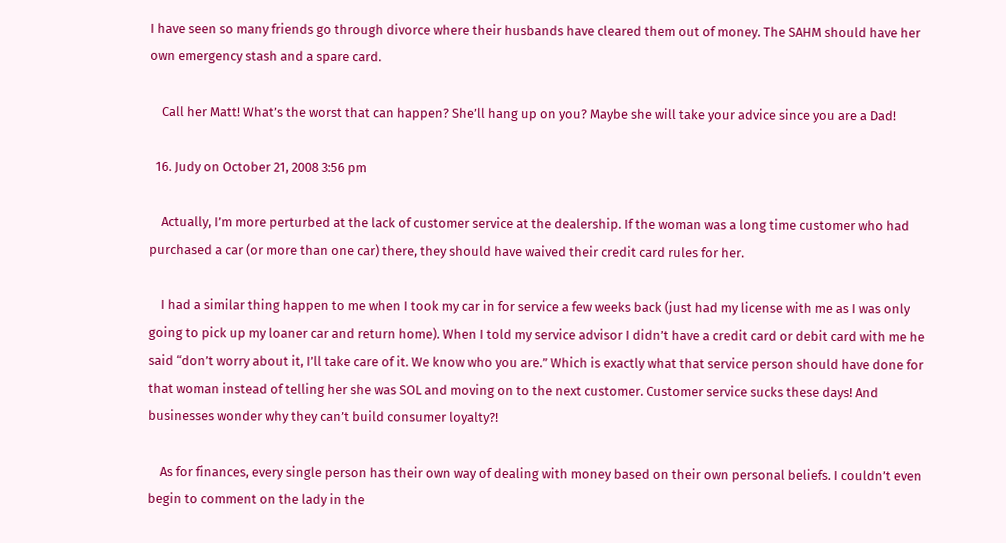I have seen so many friends go through divorce where their husbands have cleared them out of money. The SAHM should have her own emergency stash and a spare card.

    Call her Matt! What’s the worst that can happen? She’ll hang up on you? Maybe she will take your advice since you are a Dad!

  16. Judy on October 21, 2008 3:56 pm

    Actually, I’m more perturbed at the lack of customer service at the dealership. If the woman was a long time customer who had purchased a car (or more than one car) there, they should have waived their credit card rules for her.

    I had a similar thing happen to me when I took my car in for service a few weeks back (just had my license with me as I was only going to pick up my loaner car and return home). When I told my service advisor I didn’t have a credit card or debit card with me he said “don’t worry about it, I’ll take care of it. We know who you are.” Which is exactly what that service person should have done for that woman instead of telling her she was SOL and moving on to the next customer. Customer service sucks these days! And businesses wonder why they can’t build consumer loyalty?!

    As for finances, every single person has their own way of dealing with money based on their own personal beliefs. I couldn’t even begin to comment on the lady in the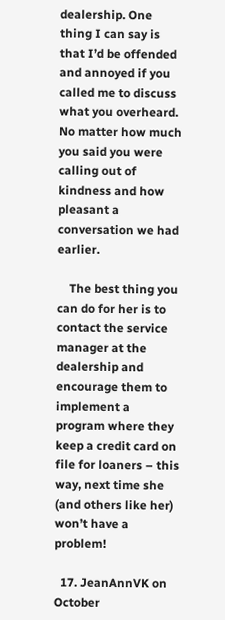dealership. One thing I can say is that I’d be offended and annoyed if you called me to discuss what you overheard. No matter how much you said you were calling out of kindness and how pleasant a conversation we had earlier.

    The best thing you can do for her is to contact the service manager at the dealership and encourage them to implement a program where they keep a credit card on file for loaners – this way, next time she (and others like her) won’t have a problem!

  17. JeanAnnVK on October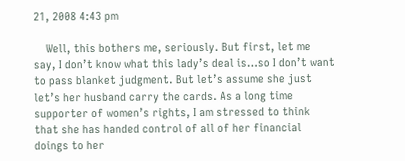21, 2008 4:43 pm

    Well, this bothers me, seriously. But first, let me say, I don’t know what this lady’s deal is…so I don’t want to pass blanket judgment. But let’s assume she just let’s her husband carry the cards. As a long time supporter of women’s rights, I am stressed to think that she has handed control of all of her financial doings to her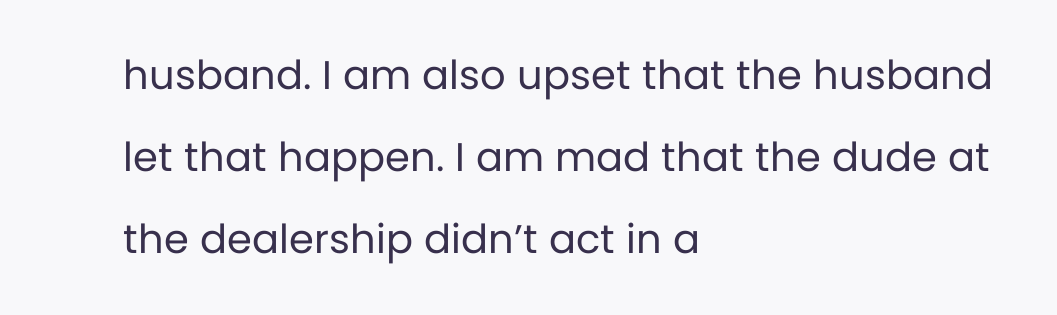husband. I am also upset that the husband let that happen. I am mad that the dude at the dealership didn’t act in a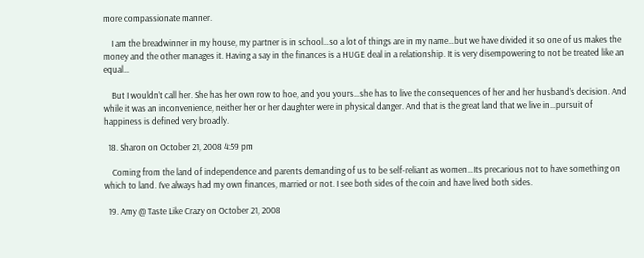more compassionate manner.

    I am the breadwinner in my house, my partner is in school…so a lot of things are in my name…but we have divided it so one of us makes the money and the other manages it. Having a say in the finances is a HUGE deal in a relationship. It is very disempowering to not be treated like an equal…

    But I wouldn’t call her. She has her own row to hoe, and you yours…she has to live the consequences of her and her husband’s decision. And while it was an inconvenience, neither her or her daughter were in physical danger. And that is the great land that we live in…pursuit of happiness is defined very broadly.

  18. Sharon on October 21, 2008 4:59 pm

    Coming from the land of independence and parents demanding of us to be self-reliant as women…Its precarious not to have something on which to land. I’ve always had my own finances, married or not. I see both sides of the coin and have lived both sides.

  19. Amy @ Taste Like Crazy on October 21, 2008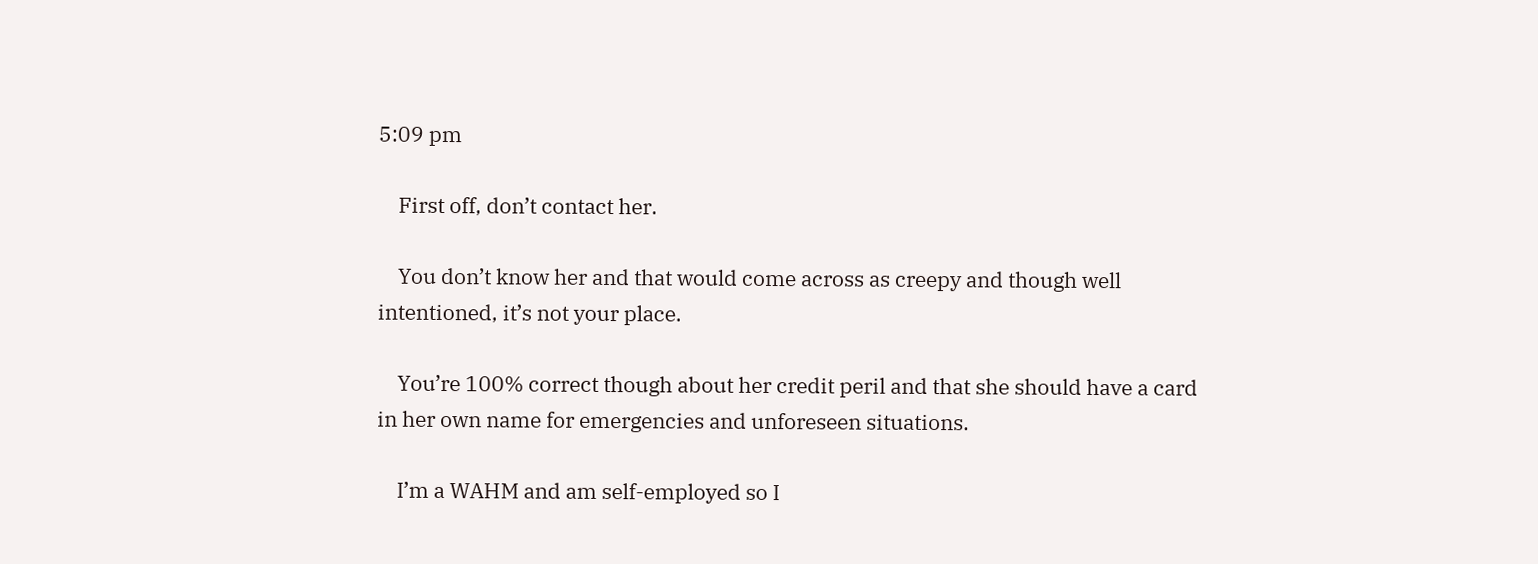5:09 pm

    First off, don’t contact her.

    You don’t know her and that would come across as creepy and though well intentioned, it’s not your place.

    You’re 100% correct though about her credit peril and that she should have a card in her own name for emergencies and unforeseen situations.

    I’m a WAHM and am self-employed so I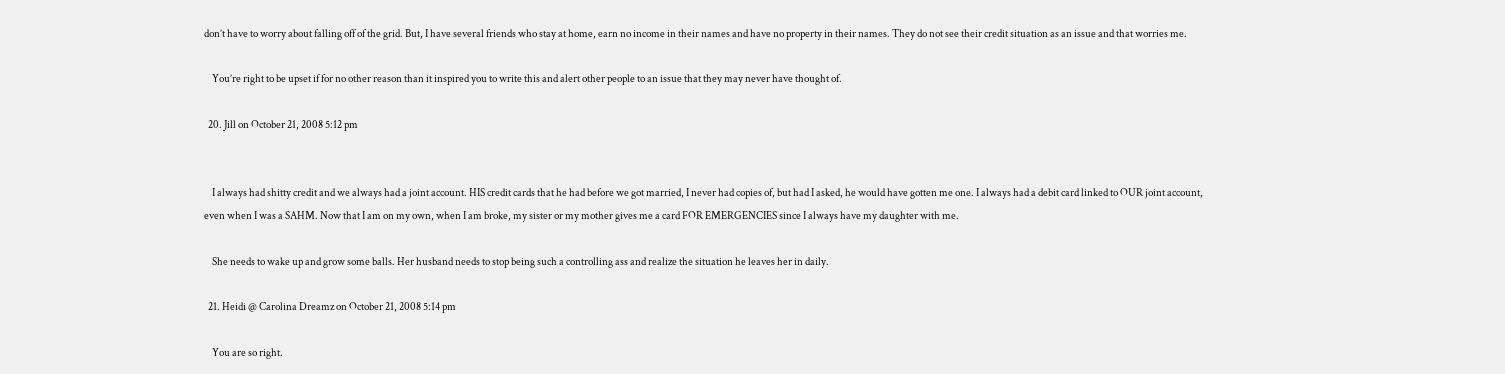don’t have to worry about falling off of the grid. But, I have several friends who stay at home, earn no income in their names and have no property in their names. They do not see their credit situation as an issue and that worries me.

    You’re right to be upset if for no other reason than it inspired you to write this and alert other people to an issue that they may never have thought of.

  20. Jill on October 21, 2008 5:12 pm


    I always had shitty credit and we always had a joint account. HIS credit cards that he had before we got married, I never had copies of, but had I asked, he would have gotten me one. I always had a debit card linked to OUR joint account, even when I was a SAHM. Now that I am on my own, when I am broke, my sister or my mother gives me a card FOR EMERGENCIES since I always have my daughter with me.

    She needs to wake up and grow some balls. Her husband needs to stop being such a controlling ass and realize the situation he leaves her in daily.

  21. Heidi @ Carolina Dreamz on October 21, 2008 5:14 pm

    You are so right.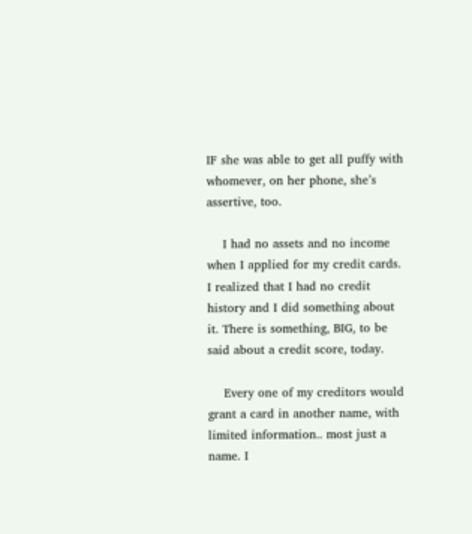IF she was able to get all puffy with whomever, on her phone, she’s assertive, too.

    I had no assets and no income when I applied for my credit cards. I realized that I had no credit history and I did something about it. There is something, BIG, to be said about a credit score, today.

    Every one of my creditors would grant a card in another name, with limited information.. most just a name. I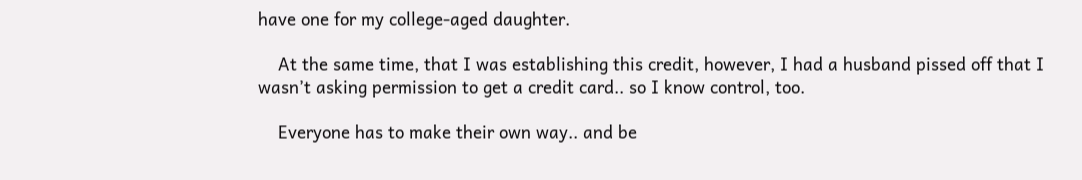have one for my college-aged daughter.

    At the same time, that I was establishing this credit, however, I had a husband pissed off that I wasn’t asking permission to get a credit card.. so I know control, too.

    Everyone has to make their own way.. and be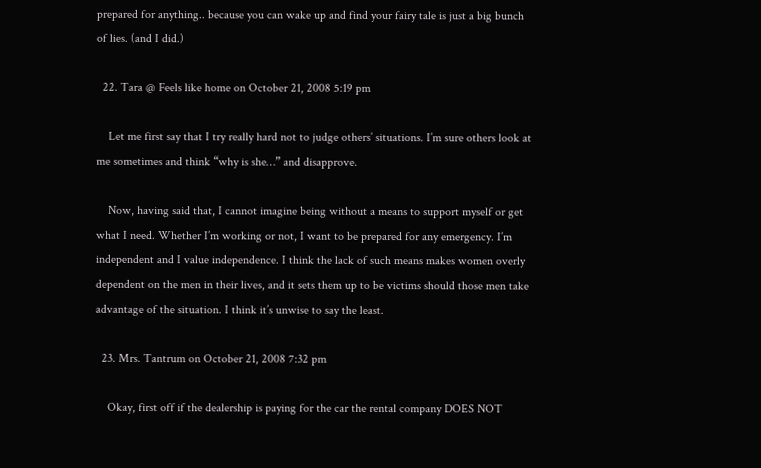prepared for anything.. because you can wake up and find your fairy tale is just a big bunch of lies. (and I did.)

  22. Tara @ Feels like home on October 21, 2008 5:19 pm

    Let me first say that I try really hard not to judge others’ situations. I’m sure others look at me sometimes and think “why is she…” and disapprove.

    Now, having said that, I cannot imagine being without a means to support myself or get what I need. Whether I’m working or not, I want to be prepared for any emergency. I’m independent and I value independence. I think the lack of such means makes women overly dependent on the men in their lives, and it sets them up to be victims should those men take advantage of the situation. I think it’s unwise to say the least.

  23. Mrs. Tantrum on October 21, 2008 7:32 pm

    Okay, first off if the dealership is paying for the car the rental company DOES NOT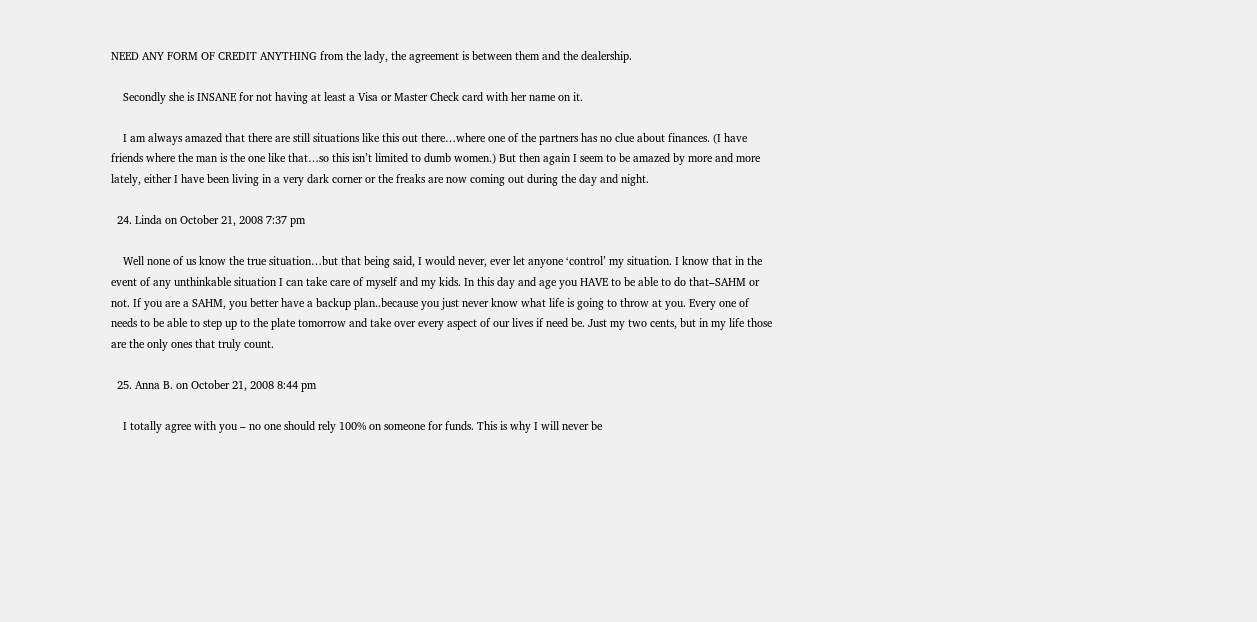NEED ANY FORM OF CREDIT ANYTHING from the lady, the agreement is between them and the dealership.

    Secondly she is INSANE for not having at least a Visa or Master Check card with her name on it.

    I am always amazed that there are still situations like this out there…where one of the partners has no clue about finances. (I have friends where the man is the one like that…so this isn’t limited to dumb women.) But then again I seem to be amazed by more and more lately, either I have been living in a very dark corner or the freaks are now coming out during the day and night.

  24. Linda on October 21, 2008 7:37 pm

    Well none of us know the true situation…but that being said, I would never, ever let anyone ‘control’ my situation. I know that in the event of any unthinkable situation I can take care of myself and my kids. In this day and age you HAVE to be able to do that–SAHM or not. If you are a SAHM, you better have a backup plan..because you just never know what life is going to throw at you. Every one of needs to be able to step up to the plate tomorrow and take over every aspect of our lives if need be. Just my two cents, but in my life those are the only ones that truly count.

  25. Anna B. on October 21, 2008 8:44 pm

    I totally agree with you – no one should rely 100% on someone for funds. This is why I will never be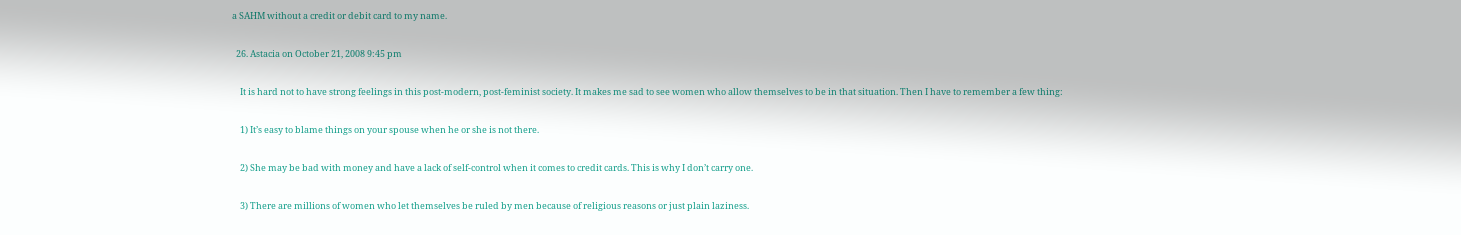a SAHM without a credit or debit card to my name.

  26. Astacia on October 21, 2008 9:45 pm

    It is hard not to have strong feelings in this post-modern, post-feminist society. It makes me sad to see women who allow themselves to be in that situation. Then I have to remember a few thing:

    1) It’s easy to blame things on your spouse when he or she is not there.

    2) She may be bad with money and have a lack of self-control when it comes to credit cards. This is why I don’t carry one.

    3) There are millions of women who let themselves be ruled by men because of religious reasons or just plain laziness.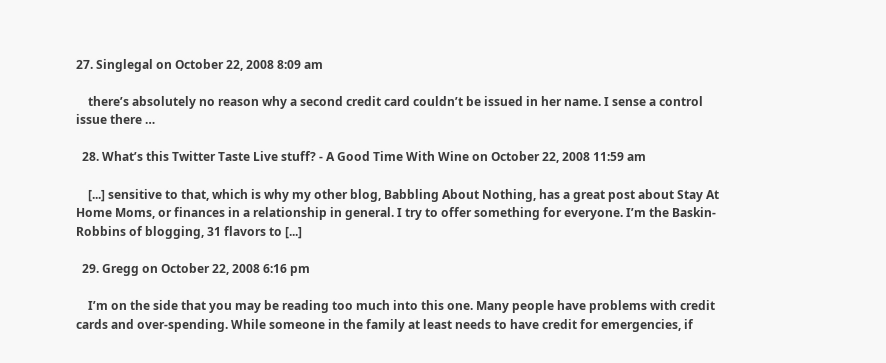27. Singlegal on October 22, 2008 8:09 am

    there’s absolutely no reason why a second credit card couldn’t be issued in her name. I sense a control issue there …

  28. What’s this Twitter Taste Live stuff? - A Good Time With Wine on October 22, 2008 11:59 am

    [...] sensitive to that, which is why my other blog, Babbling About Nothing, has a great post about Stay At Home Moms, or finances in a relationship in general. I try to offer something for everyone. I’m the Baskin-Robbins of blogging, 31 flavors to [...]

  29. Gregg on October 22, 2008 6:16 pm

    I’m on the side that you may be reading too much into this one. Many people have problems with credit cards and over-spending. While someone in the family at least needs to have credit for emergencies, if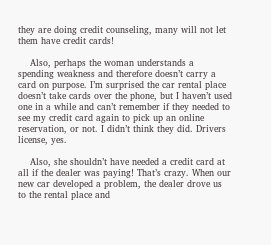they are doing credit counseling, many will not let them have credit cards!

    Also, perhaps the woman understands a spending weakness and therefore doesn’t carry a card on purpose. I’m surprised the car rental place doesn’t take cards over the phone, but I haven’t used one in a while and can’t remember if they needed to see my credit card again to pick up an online reservation, or not. I didn’t think they did. Drivers license, yes.

    Also, she shouldn’t have needed a credit card at all if the dealer was paying! That’s crazy. When our new car developed a problem, the dealer drove us to the rental place and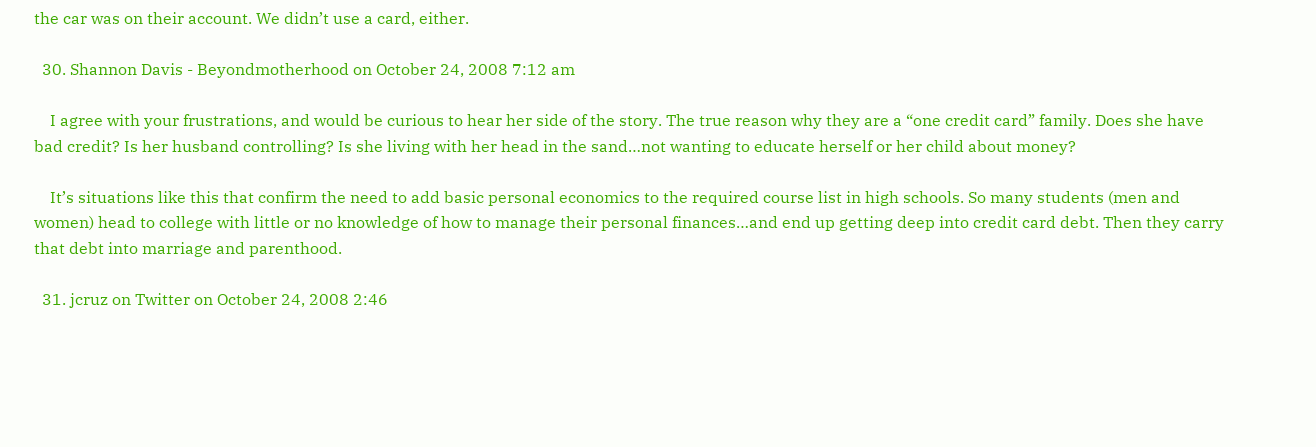the car was on their account. We didn’t use a card, either.

  30. Shannon Davis - Beyondmotherhood on October 24, 2008 7:12 am

    I agree with your frustrations, and would be curious to hear her side of the story. The true reason why they are a “one credit card” family. Does she have bad credit? Is her husband controlling? Is she living with her head in the sand…not wanting to educate herself or her child about money?

    It’s situations like this that confirm the need to add basic personal economics to the required course list in high schools. So many students (men and women) head to college with little or no knowledge of how to manage their personal finances…and end up getting deep into credit card debt. Then they carry that debt into marriage and parenthood.

  31. jcruz on Twitter on October 24, 2008 2:46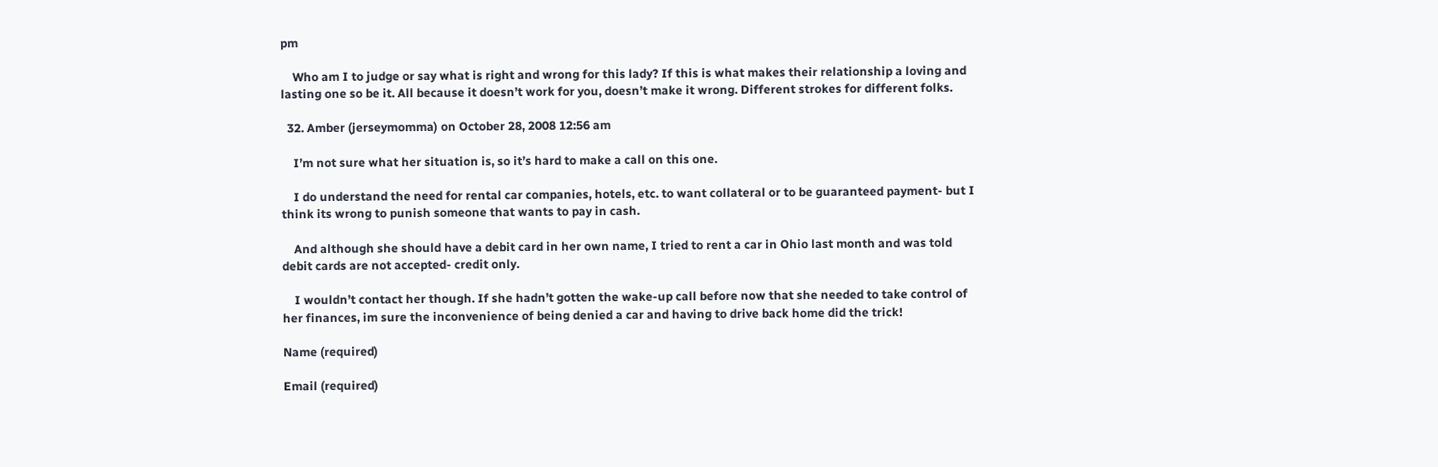pm

    Who am I to judge or say what is right and wrong for this lady? If this is what makes their relationship a loving and lasting one so be it. All because it doesn’t work for you, doesn’t make it wrong. Different strokes for different folks.

  32. Amber (jerseymomma) on October 28, 2008 12:56 am

    I’m not sure what her situation is, so it’s hard to make a call on this one.

    I do understand the need for rental car companies, hotels, etc. to want collateral or to be guaranteed payment- but I think its wrong to punish someone that wants to pay in cash.

    And although she should have a debit card in her own name, I tried to rent a car in Ohio last month and was told debit cards are not accepted- credit only.

    I wouldn’t contact her though. If she hadn’t gotten the wake-up call before now that she needed to take control of her finances, im sure the inconvenience of being denied a car and having to drive back home did the trick!

Name (required)

Email (required)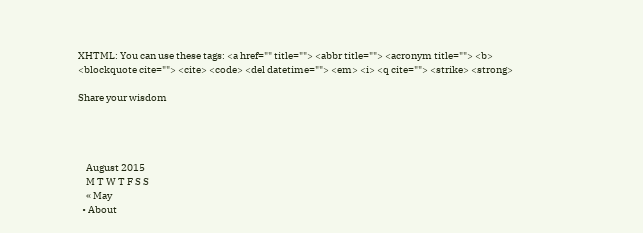XHTML: You can use these tags: <a href="" title=""> <abbr title=""> <acronym title=""> <b> <blockquote cite=""> <cite> <code> <del datetime=""> <em> <i> <q cite=""> <strike> <strong>

Share your wisdom




    August 2015
    M T W T F S S
    « May
  • About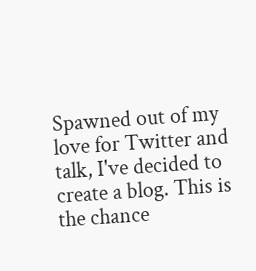Spawned out of my love for Twitter and talk, I've decided to create a blog. This is the chance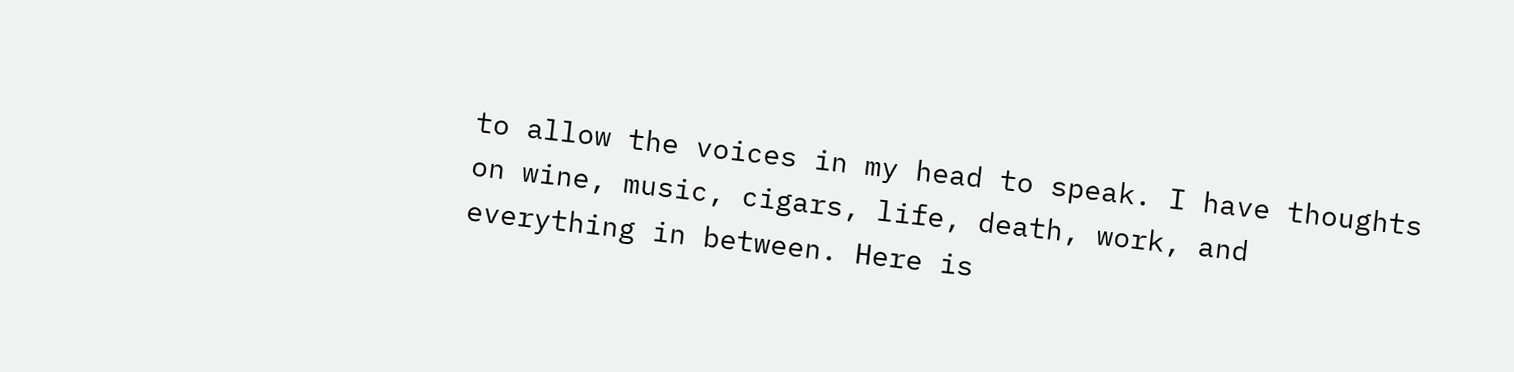to allow the voices in my head to speak. I have thoughts on wine, music, cigars, life, death, work, and everything in between. Here is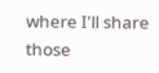where I'll share those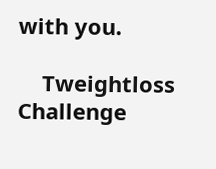with you.

    Tweightloss Challenge